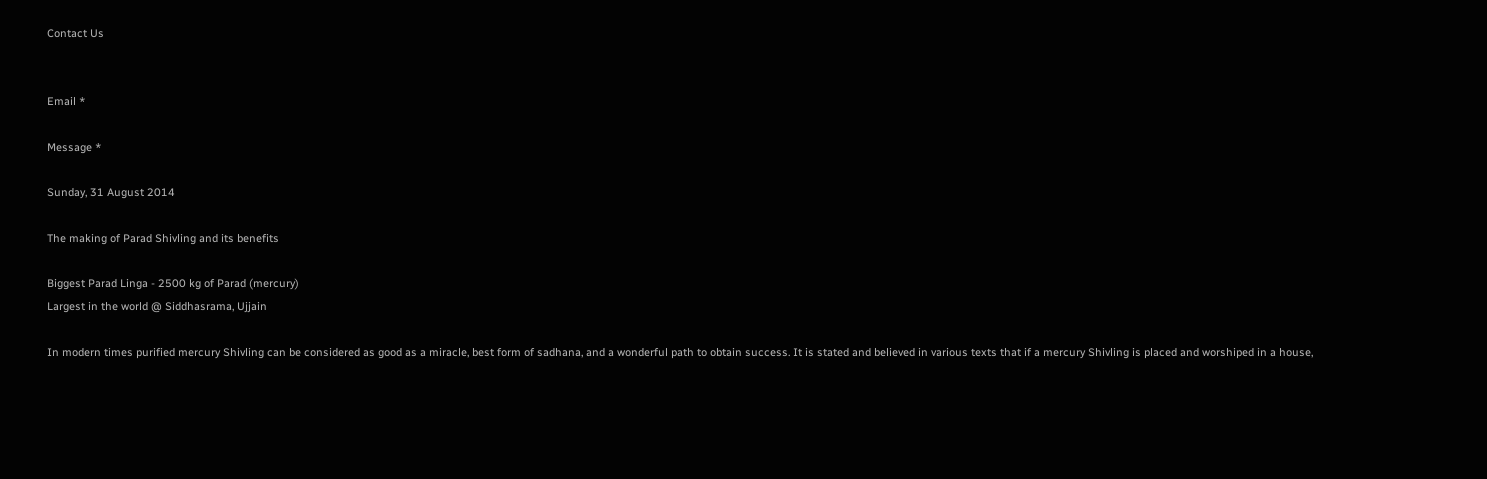Contact Us


Email *

Message *

Sunday, 31 August 2014

The making of Parad Shivling and its benefits

Biggest Parad Linga - 2500 kg of Parad (mercury)
Largest in the world @ Siddhasrama, Ujjain

In modern times purified mercury Shivling can be considered as good as a miracle, best form of sadhana, and a wonderful path to obtain success. It is stated and believed in various texts that if a mercury Shivling is placed and worshiped in a house,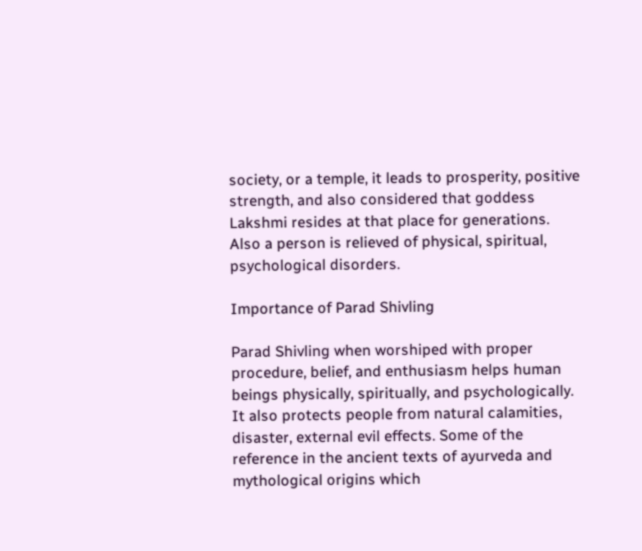society, or a temple, it leads to prosperity, positive strength, and also considered that goddess Lakshmi resides at that place for generations. Also a person is relieved of physical, spiritual, psychological disorders.

Importance of Parad Shivling

Parad Shivling when worshiped with proper procedure, belief, and enthusiasm helps human beings physically, spiritually, and psychologically. It also protects people from natural calamities, disaster, external evil effects. Some of the reference in the ancient texts of ayurveda and mythological origins which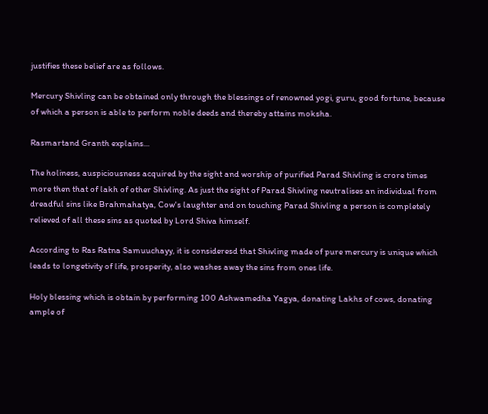justifies these belief are as follows.

Mercury Shivling can be obtained only through the blessings of renowned yogi, guru, good fortune, because of which a person is able to perform noble deeds and thereby attains moksha.

Rasmartand Granth explains...

The holiness, auspiciousness acquired by the sight and worship of purified Parad Shivling is crore times more then that of lakh of other Shivling. As just the sight of Parad Shivling neutralises an individual from dreadful sins like Brahmahatya, Cow's laughter and on touching Parad Shivling a person is completely relieved of all these sins as quoted by Lord Shiva himself.

According to Ras Ratna Samuuchayy, it is consideresd that Shivling made of pure mercury is unique which leads to longetivity of life, prosperity, also washes away the sins from ones life.

Holy blessing which is obtain by performing 100 Ashwamedha Yagya, donating Lakhs of cows, donating ample of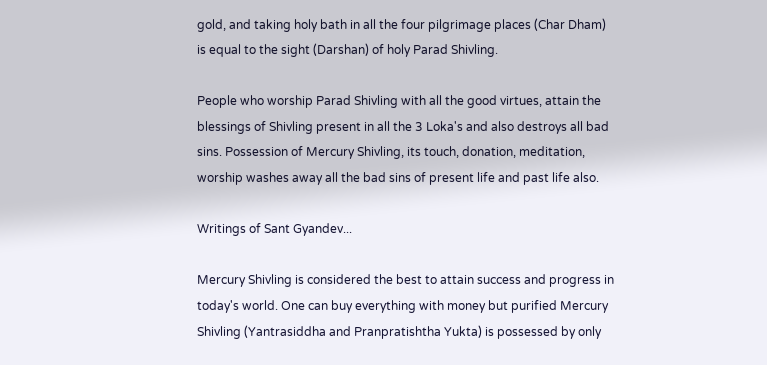gold, and taking holy bath in all the four pilgrimage places (Char Dham) is equal to the sight (Darshan) of holy Parad Shivling.

People who worship Parad Shivling with all the good virtues, attain the blessings of Shivling present in all the 3 Loka's and also destroys all bad sins. Possession of Mercury Shivling, its touch, donation, meditation, worship washes away all the bad sins of present life and past life also.

Writings of Sant Gyandev...

Mercury Shivling is considered the best to attain success and progress in today's world. One can buy everything with money but purified Mercury Shivling (Yantrasiddha and Pranpratishtha Yukta) is possessed by only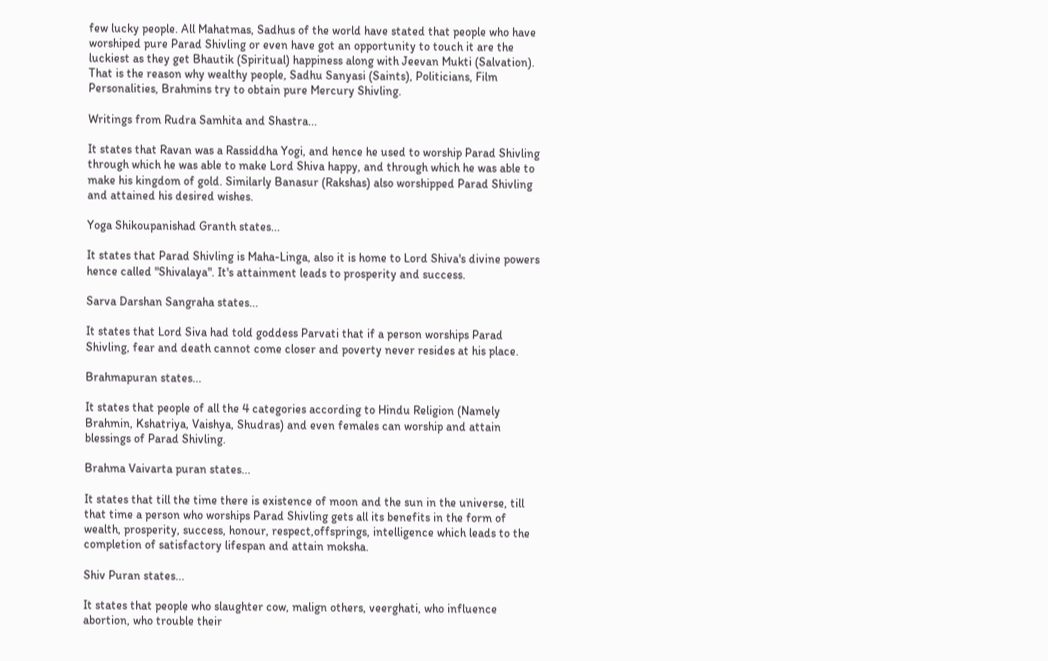few lucky people. All Mahatmas, Sadhus of the world have stated that people who have worshiped pure Parad Shivling or even have got an opportunity to touch it are the luckiest as they get Bhautik (Spiritual) happiness along with Jeevan Mukti (Salvation). That is the reason why wealthy people, Sadhu Sanyasi (Saints), Politicians, Film Personalities, Brahmins try to obtain pure Mercury Shivling.

Writings from Rudra Samhita and Shastra...

It states that Ravan was a Rassiddha Yogi, and hence he used to worship Parad Shivling through which he was able to make Lord Shiva happy, and through which he was able to make his kingdom of gold. Similarly Banasur (Rakshas) also worshipped Parad Shivling and attained his desired wishes.

Yoga Shikoupanishad Granth states...

It states that Parad Shivling is Maha-Linga, also it is home to Lord Shiva's divine powers hence called "Shivalaya". It's attainment leads to prosperity and success.

Sarva Darshan Sangraha states...

It states that Lord Siva had told goddess Parvati that if a person worships Parad Shivling, fear and death cannot come closer and poverty never resides at his place.

Brahmapuran states...

It states that people of all the 4 categories according to Hindu Religion (Namely Brahmin, Kshatriya, Vaishya, Shudras) and even females can worship and attain blessings of Parad Shivling.

Brahma Vaivarta puran states...

It states that till the time there is existence of moon and the sun in the universe, till that time a person who worships Parad Shivling gets all its benefits in the form of wealth, prosperity, success, honour, respect,offsprings, intelligence which leads to the completion of satisfactory lifespan and attain moksha.

Shiv Puran states...

It states that people who slaughter cow, malign others, veerghati, who influence abortion, who trouble their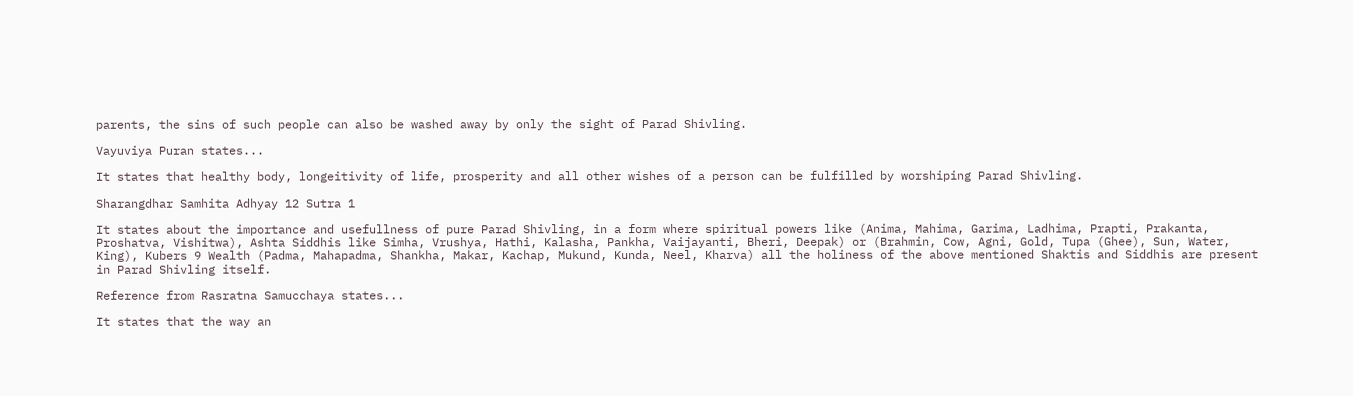parents, the sins of such people can also be washed away by only the sight of Parad Shivling.

Vayuviya Puran states...

It states that healthy body, longeitivity of life, prosperity and all other wishes of a person can be fulfilled by worshiping Parad Shivling.

Sharangdhar Samhita Adhyay 12 Sutra 1

It states about the importance and usefullness of pure Parad Shivling, in a form where spiritual powers like (Anima, Mahima, Garima, Ladhima, Prapti, Prakanta, Proshatva, Vishitwa), Ashta Siddhis like Simha, Vrushya, Hathi, Kalasha, Pankha, Vaijayanti, Bheri, Deepak) or (Brahmin, Cow, Agni, Gold, Tupa (Ghee), Sun, Water, King), Kubers 9 Wealth (Padma, Mahapadma, Shankha, Makar, Kachap, Mukund, Kunda, Neel, Kharva) all the holiness of the above mentioned Shaktis and Siddhis are present in Parad Shivling itself.

Reference from Rasratna Samucchaya states...

It states that the way an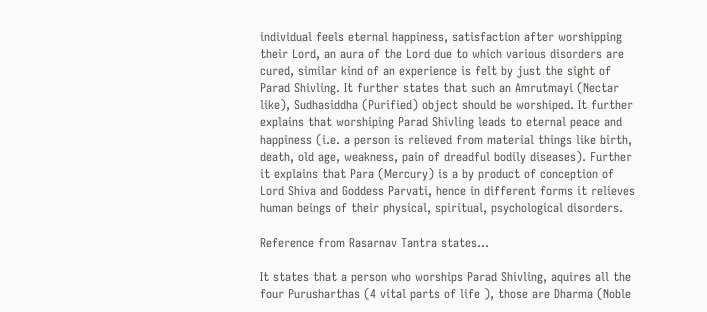individual feels eternal happiness, satisfaction after worshipping their Lord, an aura of the Lord due to which various disorders are cured, similar kind of an experience is felt by just the sight of Parad Shivling. It further states that such an Amrutmayi (Nectar like), Sudhasiddha (Purified) object should be worshiped. It further explains that worshiping Parad Shivling leads to eternal peace and happiness (i.e. a person is relieved from material things like birth, death, old age, weakness, pain of dreadful bodily diseases). Further it explains that Para (Mercury) is a by product of conception of Lord Shiva and Goddess Parvati, hence in different forms it relieves human beings of their physical, spiritual, psychological disorders.

Reference from Rasarnav Tantra states...

It states that a person who worships Parad Shivling, aquires all the four Purusharthas (4 vital parts of life ), those are Dharma (Noble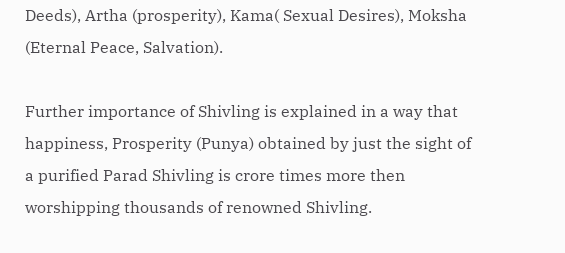Deeds), Artha (prosperity), Kama( Sexual Desires), Moksha (Eternal Peace, Salvation).

Further importance of Shivling is explained in a way that happiness, Prosperity (Punya) obtained by just the sight of a purified Parad Shivling is crore times more then worshipping thousands of renowned Shivling.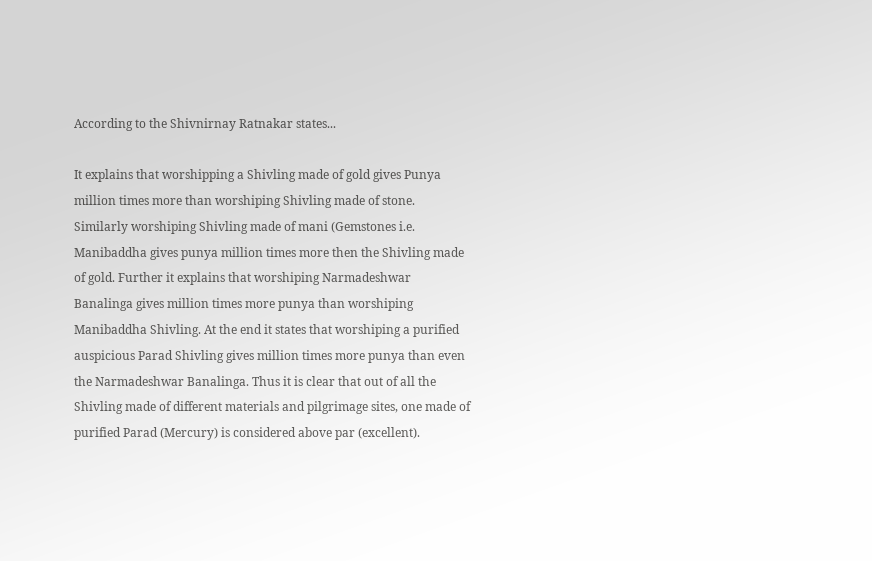According to the Shivnirnay Ratnakar states...

It explains that worshipping a Shivling made of gold gives Punya million times more than worshiping Shivling made of stone. Similarly worshiping Shivling made of mani (Gemstones i.e. Manibaddha gives punya million times more then the Shivling made of gold. Further it explains that worshiping Narmadeshwar Banalinga gives million times more punya than worshiping Manibaddha Shivling. At the end it states that worshiping a purified auspicious Parad Shivling gives million times more punya than even the Narmadeshwar Banalinga. Thus it is clear that out of all the Shivling made of different materials and pilgrimage sites, one made of purified Parad (Mercury) is considered above par (excellent).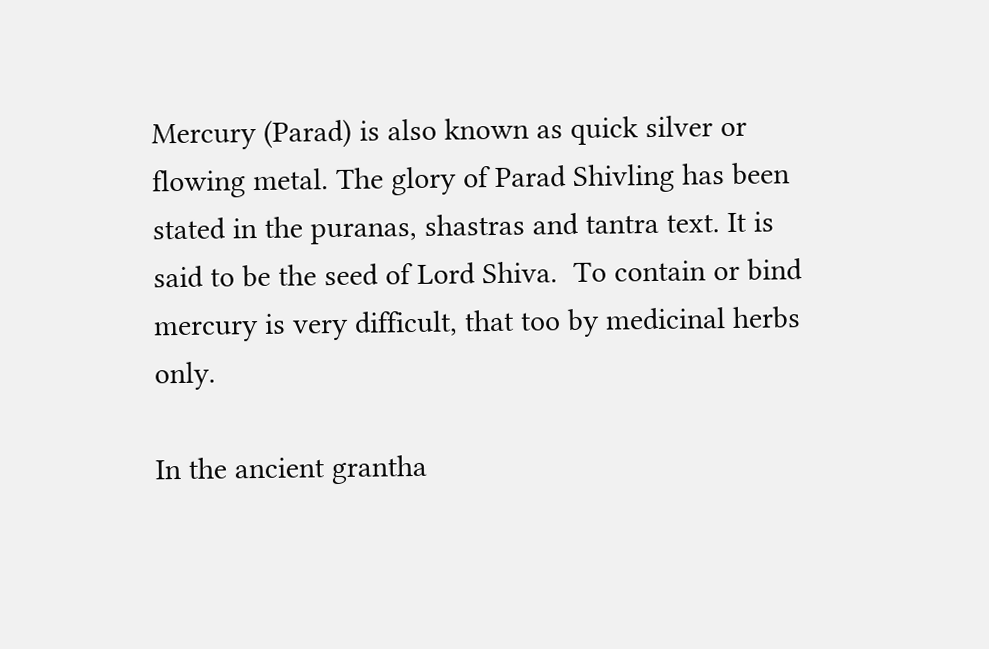Mercury (Parad) is also known as quick silver or flowing metal. The glory of Parad Shivling has been stated in the puranas, shastras and tantra text. It is said to be the seed of Lord Shiva.  To contain or bind mercury is very difficult, that too by medicinal herbs only.

In the ancient grantha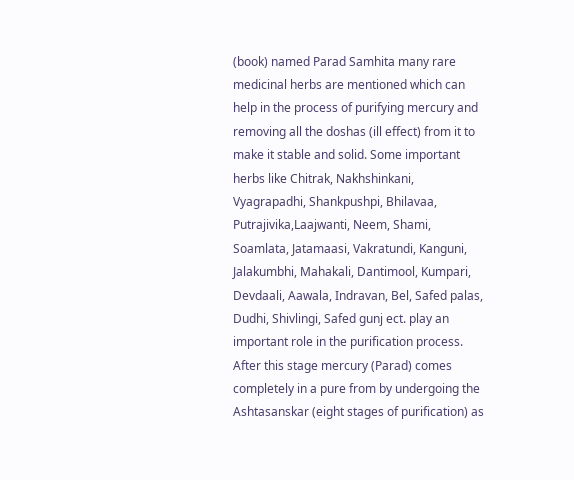(book) named Parad Samhita many rare medicinal herbs are mentioned which can help in the process of purifying mercury and removing all the doshas (ill effect) from it to make it stable and solid. Some important herbs like Chitrak, Nakhshinkani, Vyagrapadhi, Shankpushpi, Bhilavaa, Putrajivika,Laajwanti, Neem, Shami, Soamlata, Jatamaasi, Vakratundi, Kanguni, Jalakumbhi, Mahakali, Dantimool, Kumpari, Devdaali, Aawala, Indravan, Bel, Safed palas, Dudhi, Shivlingi, Safed gunj ect. play an important role in the purification process. After this stage mercury (Parad) comes completely in a pure from by undergoing the Ashtasanskar (eight stages of purification) as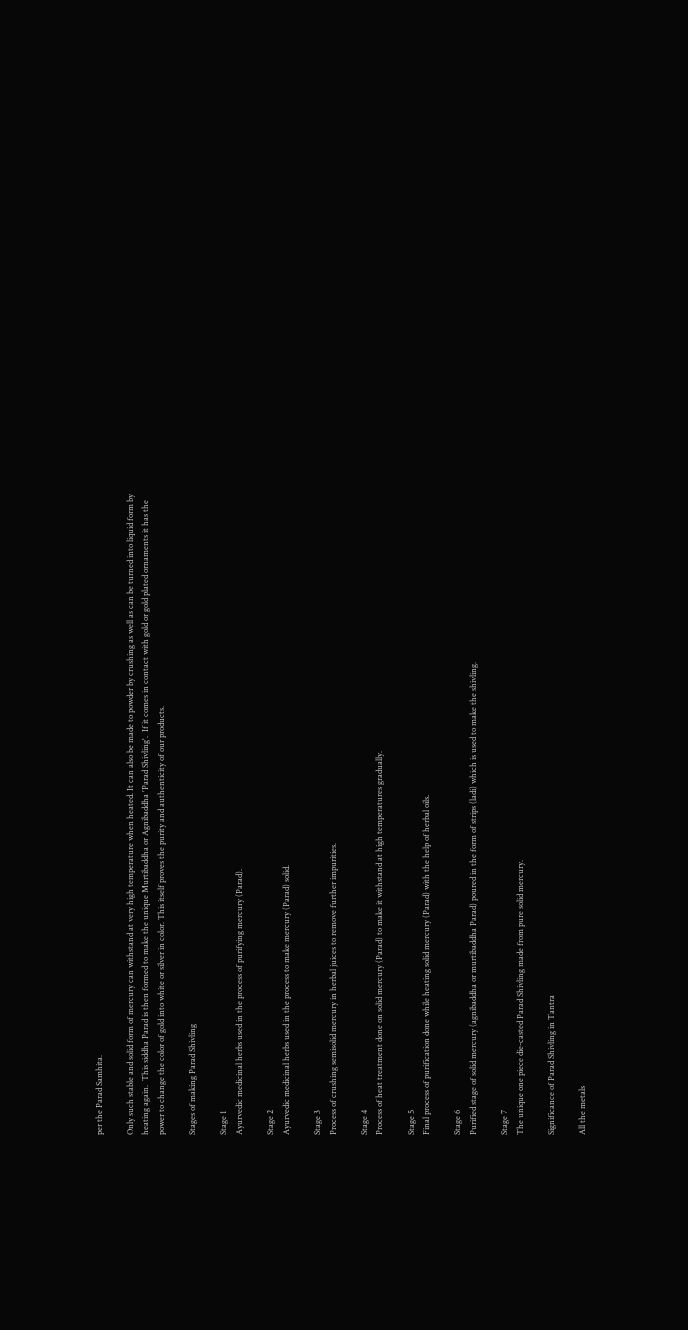per the Parad Samhita.

Only such stable and solid form of mercury can withstand at very high temperature when heated. It can also be made to powder by crushing as well as can be turned into liquid form by heating again.  This siddha Parad is then formed to make the unique Murtibaddha or Agnibaddha 'Parad Shivling'.  If it comes in contact with gold or gold plated ornaments it has the power to change the color of gold into white or silver in color. This itself proves the purity and authenticity of our products.

Stages of making Parad Shivling

Stage 1
Ayurvedic medicinal herbs used in the process of purifying mercury (Parad).

Stage 2
Ayurvedic medicinal herbs used in the process to make mercury (Parad) solid.

Stage 3
Process of crushing semisolid mercury in herbal juices to remove further impurities.

Stage 4
Process of heat treatment done on solid mercury (Parad) to make it withstand at high temperatures gradually.

Stage 5
Final process of purification done while heating solid mercury (Parad) with the help of herbal oils.

Stage 6
Purified stage of solid mercury (agnibaddha or murtibaddha Parad) poured in the form of strips (ladi) which is used to make the shivling.

Stage 7
The unique one piece die-casted Parad Shivling made from pure solid mercury.

Significance of Parad Shivling in Tantra

All the metals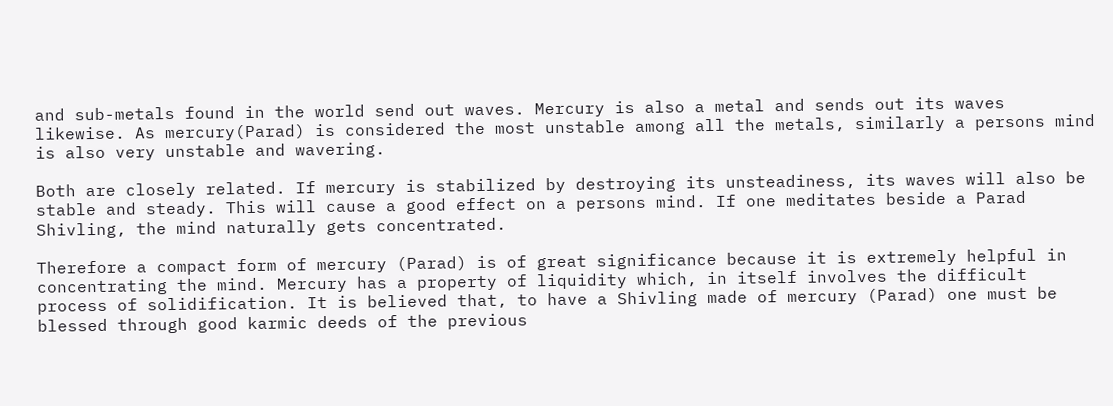and sub-metals found in the world send out waves. Mercury is also a metal and sends out its waves likewise. As mercury(Parad) is considered the most unstable among all the metals, similarly a persons mind is also very unstable and wavering.

Both are closely related. If mercury is stabilized by destroying its unsteadiness, its waves will also be stable and steady. This will cause a good effect on a persons mind. If one meditates beside a Parad Shivling, the mind naturally gets concentrated.

Therefore a compact form of mercury (Parad) is of great significance because it is extremely helpful in concentrating the mind. Mercury has a property of liquidity which, in itself involves the difficult process of solidification. It is believed that, to have a Shivling made of mercury (Parad) one must be blessed through good karmic deeds of the previous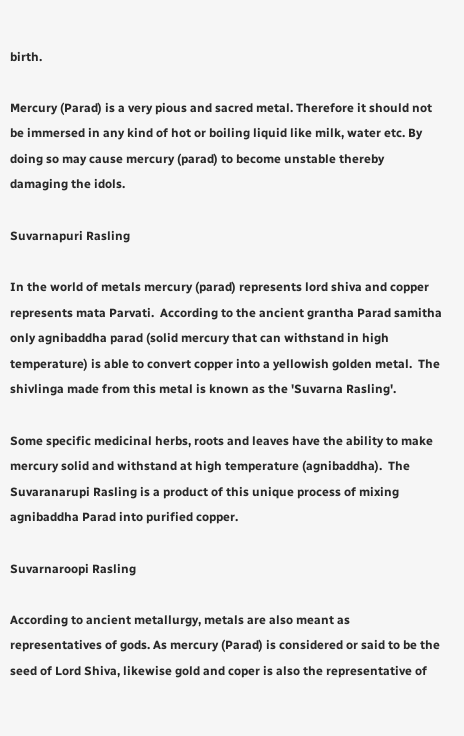birth.

Mercury (Parad) is a very pious and sacred metal. Therefore it should not be immersed in any kind of hot or boiling liquid like milk, water etc. By doing so may cause mercury (parad) to become unstable thereby damaging the idols.

Suvarnapuri Rasling

In the world of metals mercury (parad) represents lord shiva and copper represents mata Parvati.  According to the ancient grantha Parad samitha only agnibaddha parad (solid mercury that can withstand in high temperature) is able to convert copper into a yellowish golden metal.  The shivlinga made from this metal is known as the 'Suvarna Rasling'.

Some specific medicinal herbs, roots and leaves have the ability to make mercury solid and withstand at high temperature (agnibaddha).  The Suvaranarupi Rasling is a product of this unique process of mixing agnibaddha Parad into purified copper.

Suvarnaroopi Rasling

According to ancient metallurgy, metals are also meant as representatives of gods. As mercury (Parad) is considered or said to be the seed of Lord Shiva, likewise gold and coper is also the representative of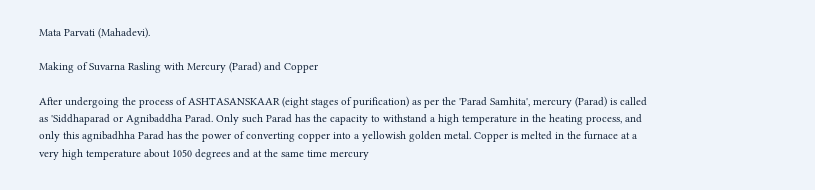Mata Parvati (Mahadevi).

Making of Suvarna Rasling with Mercury (Parad) and Copper

After undergoing the process of ASHTASANSKAAR (eight stages of purification) as per the 'Parad Samhita', mercury (Parad) is called as 'Siddhaparad or Agnibaddha Parad. Only such Parad has the capacity to withstand a high temperature in the heating process, and only this agnibadhha Parad has the power of converting copper into a yellowish golden metal. Copper is melted in the furnace at a very high temperature about 1050 degrees and at the same time mercury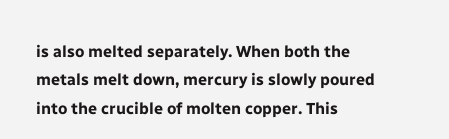is also melted separately. When both the metals melt down, mercury is slowly poured into the crucible of molten copper. This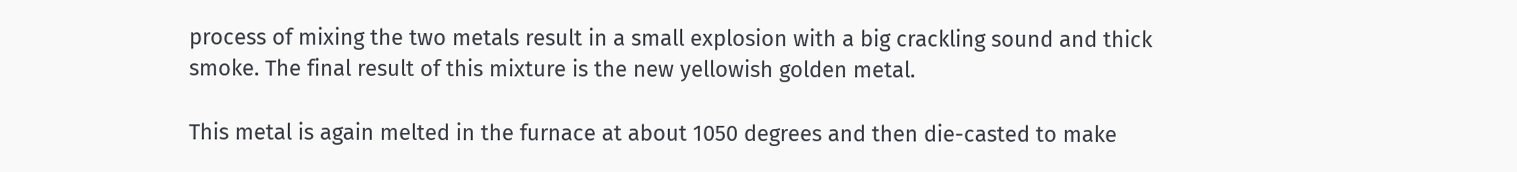process of mixing the two metals result in a small explosion with a big crackling sound and thick smoke. The final result of this mixture is the new yellowish golden metal.

This metal is again melted in the furnace at about 1050 degrees and then die-casted to make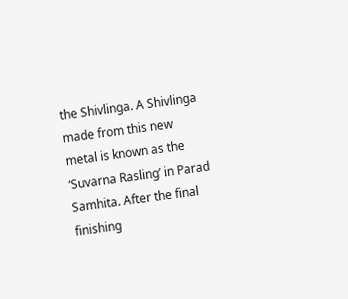the Shivlinga. A Shivlinga made from this new metal is known as the ‘Suvarna Rasling’ in Parad Samhita. After the final finishing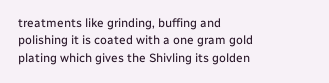treatments like grinding, buffing and polishing it is coated with a one gram gold plating which gives the Shivling its golden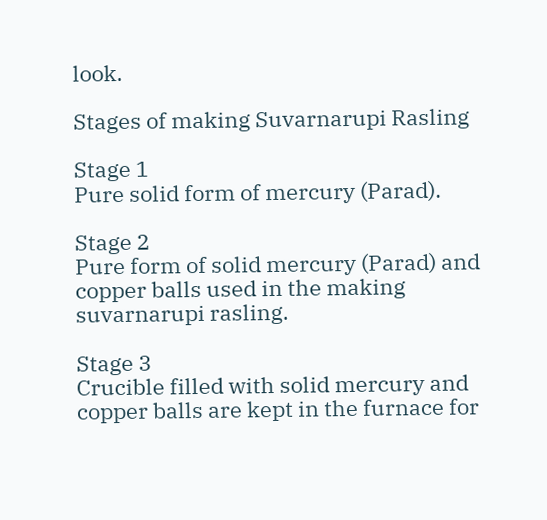look.

Stages of making Suvarnarupi Rasling

Stage 1
Pure solid form of mercury (Parad).

Stage 2
Pure form of solid mercury (Parad) and copper balls used in the making suvarnarupi rasling.

Stage 3
Crucible filled with solid mercury and copper balls are kept in the furnace for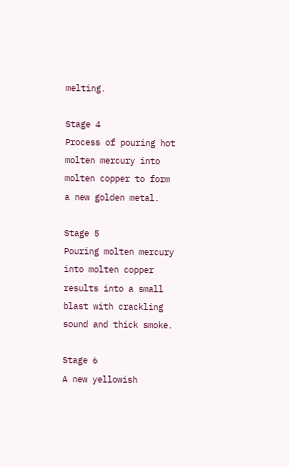melting.

Stage 4
Process of pouring hot molten mercury into molten copper to form a new golden metal.

Stage 5
Pouring molten mercury into molten copper results into a small blast with crackling sound and thick smoke.

Stage 6
A new yellowish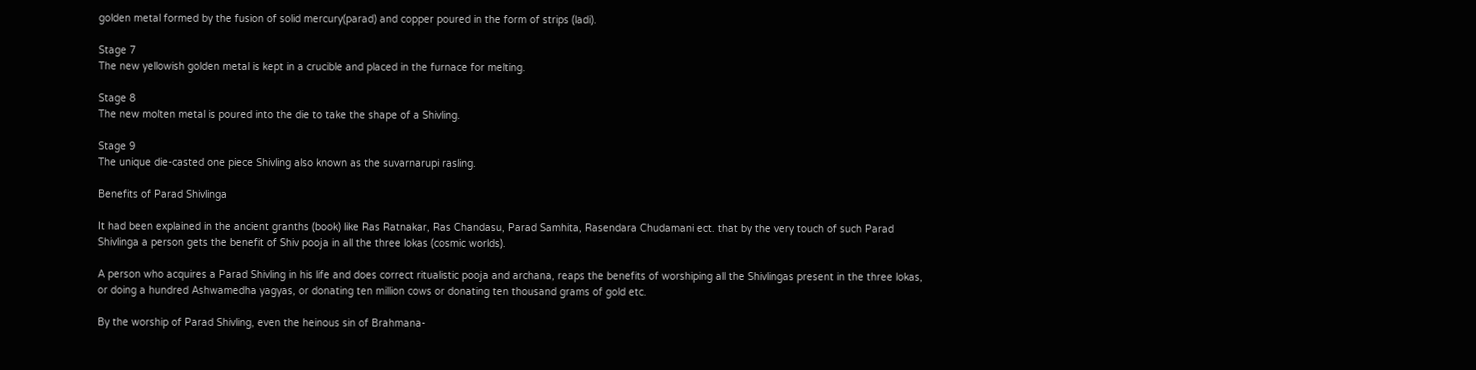golden metal formed by the fusion of solid mercury(parad) and copper poured in the form of strips (ladi).

Stage 7
The new yellowish golden metal is kept in a crucible and placed in the furnace for melting.

Stage 8
The new molten metal is poured into the die to take the shape of a Shivling.

Stage 9
The unique die-casted one piece Shivling also known as the suvarnarupi rasling.

Benefits of Parad Shivlinga

It had been explained in the ancient granths (book) like Ras Ratnakar, Ras Chandasu, Parad Samhita, Rasendara Chudamani ect. that by the very touch of such Parad Shivlinga a person gets the benefit of Shiv pooja in all the three lokas (cosmic worlds).

A person who acquires a Parad Shivling in his life and does correct ritualistic pooja and archana, reaps the benefits of worshiping all the Shivlingas present in the three lokas, or doing a hundred Ashwamedha yagyas, or donating ten million cows or donating ten thousand grams of gold etc.

By the worship of Parad Shivling, even the heinous sin of Brahmana-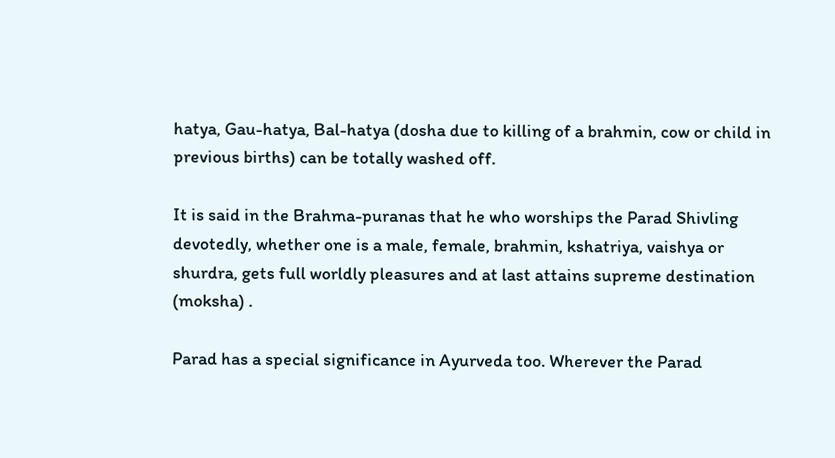hatya, Gau-hatya, Bal-hatya (dosha due to killing of a brahmin, cow or child in previous births) can be totally washed off.

It is said in the Brahma-puranas that he who worships the Parad Shivling devotedly, whether one is a male, female, brahmin, kshatriya, vaishya or shurdra, gets full worldly pleasures and at last attains supreme destination (moksha) .

Parad has a special significance in Ayurveda too. Wherever the Parad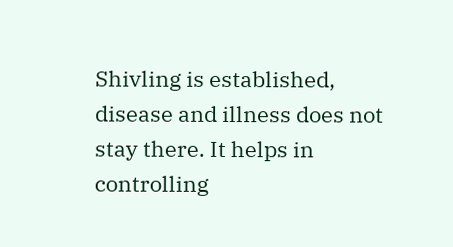Shivling is established, disease and illness does not stay there. It helps in controlling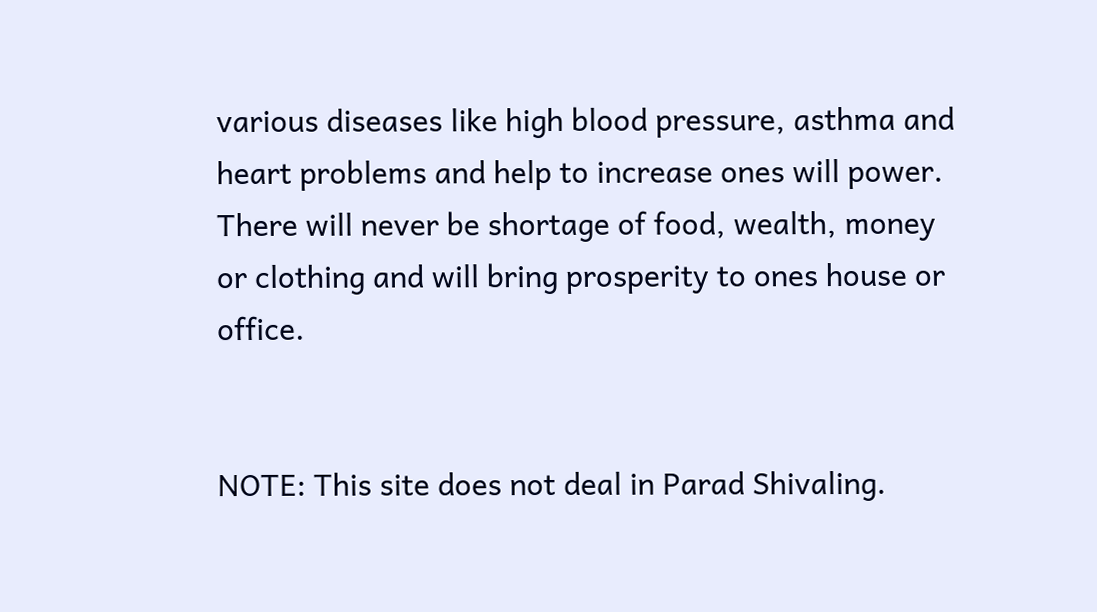various diseases like high blood pressure, asthma and heart problems and help to increase ones will power.  There will never be shortage of food, wealth, money or clothing and will bring prosperity to ones house or office.


NOTE: This site does not deal in Parad Shivaling.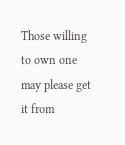Those willing to own one may please get it from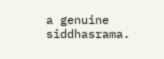a genuine siddhasrama.